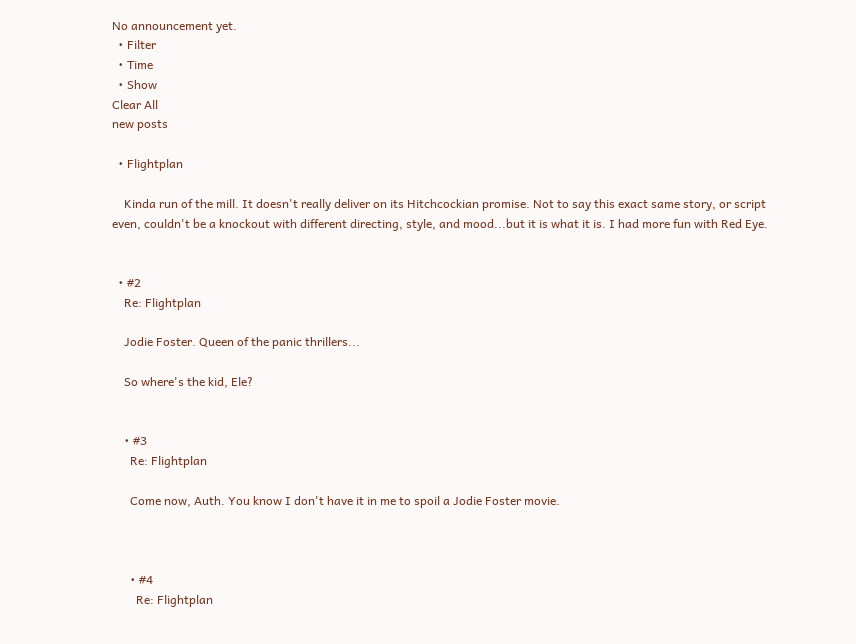No announcement yet.
  • Filter
  • Time
  • Show
Clear All
new posts

  • Flightplan

    Kinda run of the mill. It doesn't really deliver on its Hitchcockian promise. Not to say this exact same story, or script even, couldn't be a knockout with different directing, style, and mood...but it is what it is. I had more fun with Red Eye.


  • #2
    Re: Flightplan

    Jodie Foster. Queen of the panic thrillers...

    So where's the kid, Ele?


    • #3
      Re: Flightplan

      Come now, Auth. You know I don't have it in me to spoil a Jodie Foster movie.



      • #4
        Re: Flightplan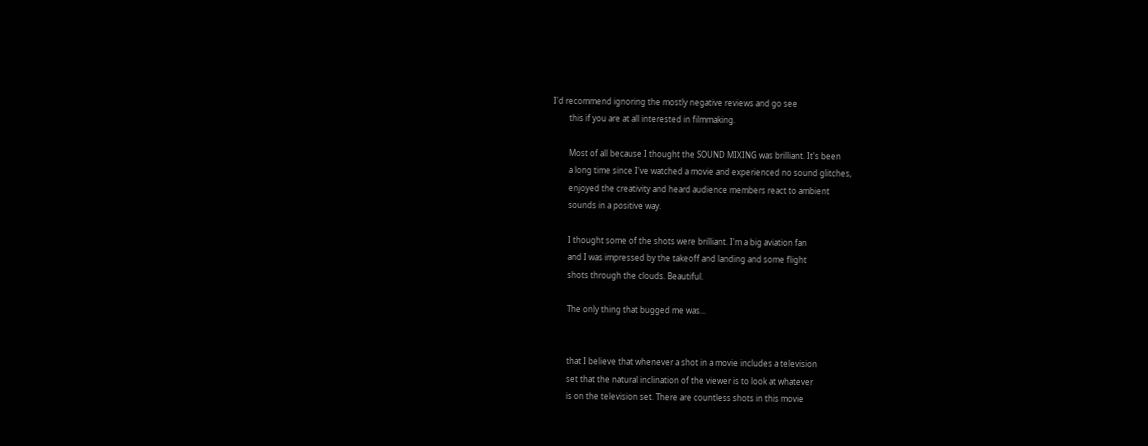I'd recommend ignoring the mostly negative reviews and go see
        this if you are at all interested in filmmaking.

        Most of all because I thought the SOUND MIXING was brilliant. It's been
        a long time since I've watched a movie and experienced no sound glitches,
        enjoyed the creativity and heard audience members react to ambient
        sounds in a positive way.

        I thought some of the shots were brilliant. I'm a big aviation fan
        and I was impressed by the takeoff and landing and some flight
        shots through the clouds. Beautiful.

        The only thing that bugged me was...


        that I believe that whenever a shot in a movie includes a television
        set that the natural inclination of the viewer is to look at whatever
        is on the television set. There are countless shots in this movie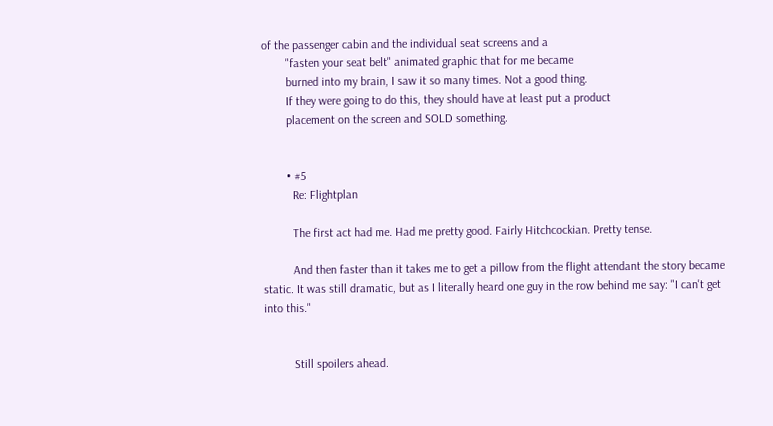of the passenger cabin and the individual seat screens and a
        "fasten your seat belt" animated graphic that for me became
        burned into my brain, I saw it so many times. Not a good thing.
        If they were going to do this, they should have at least put a product
        placement on the screen and SOLD something.


        • #5
          Re: Flightplan

          The first act had me. Had me pretty good. Fairly Hitchcockian. Pretty tense.

          And then faster than it takes me to get a pillow from the flight attendant the story became static. It was still dramatic, but as I literally heard one guy in the row behind me say: "I can't get into this."


          Still spoilers ahead.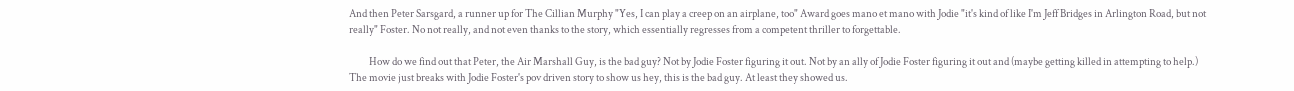And then Peter Sarsgard, a runner up for The Cillian Murphy "Yes, I can play a creep on an airplane, too" Award goes mano et mano with Jodie "it's kind of like I'm Jeff Bridges in Arlington Road, but not really" Foster. No not really, and not even thanks to the story, which essentially regresses from a competent thriller to forgettable.

          How do we find out that Peter, the Air Marshall Guy, is the bad guy? Not by Jodie Foster figuring it out. Not by an ally of Jodie Foster figuring it out and (maybe getting killed in attempting to help.) The movie just breaks with Jodie Foster's pov driven story to show us hey, this is the bad guy. At least they showed us.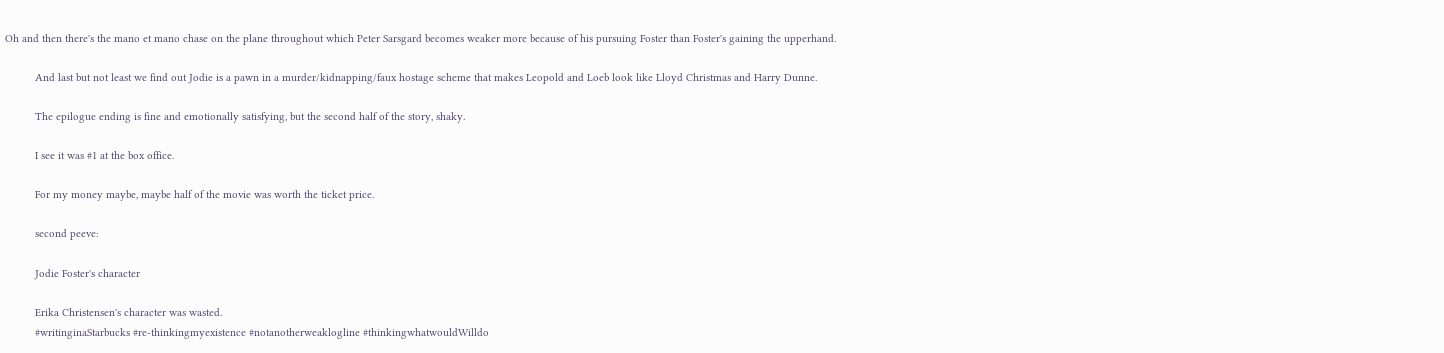Oh and then there's the mano et mano chase on the plane throughout which Peter Sarsgard becomes weaker more because of his pursuing Foster than Foster's gaining the upperhand.

          And last but not least we find out Jodie is a pawn in a murder/kidnapping/faux hostage scheme that makes Leopold and Loeb look like Lloyd Christmas and Harry Dunne.

          The epilogue ending is fine and emotionally satisfying, but the second half of the story, shaky.

          I see it was #1 at the box office.

          For my money maybe, maybe half of the movie was worth the ticket price.

          second peeve:

          Jodie Foster's character

          Erika Christensen's character was wasted.
          #writinginaStarbucks #re-thinkingmyexistence #notanotherweaklogline #thinkingwhatwouldWilldo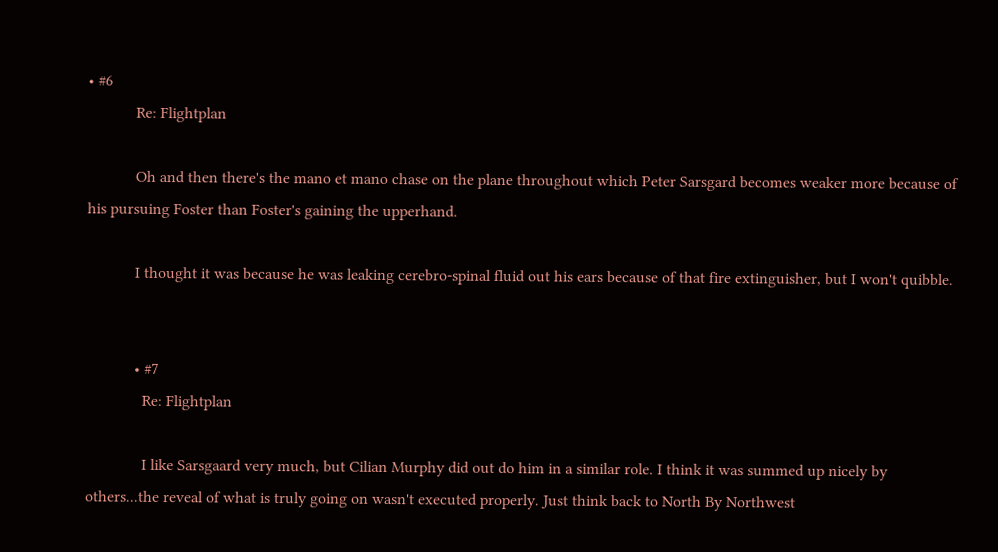• #6
            Re: Flightplan

            Oh and then there's the mano et mano chase on the plane throughout which Peter Sarsgard becomes weaker more because of his pursuing Foster than Foster's gaining the upperhand.

            I thought it was because he was leaking cerebro-spinal fluid out his ears because of that fire extinguisher, but I won't quibble.


            • #7
              Re: Flightplan

              I like Sarsgaard very much, but Cilian Murphy did out do him in a similar role. I think it was summed up nicely by others...the reveal of what is truly going on wasn't executed properly. Just think back to North By Northwest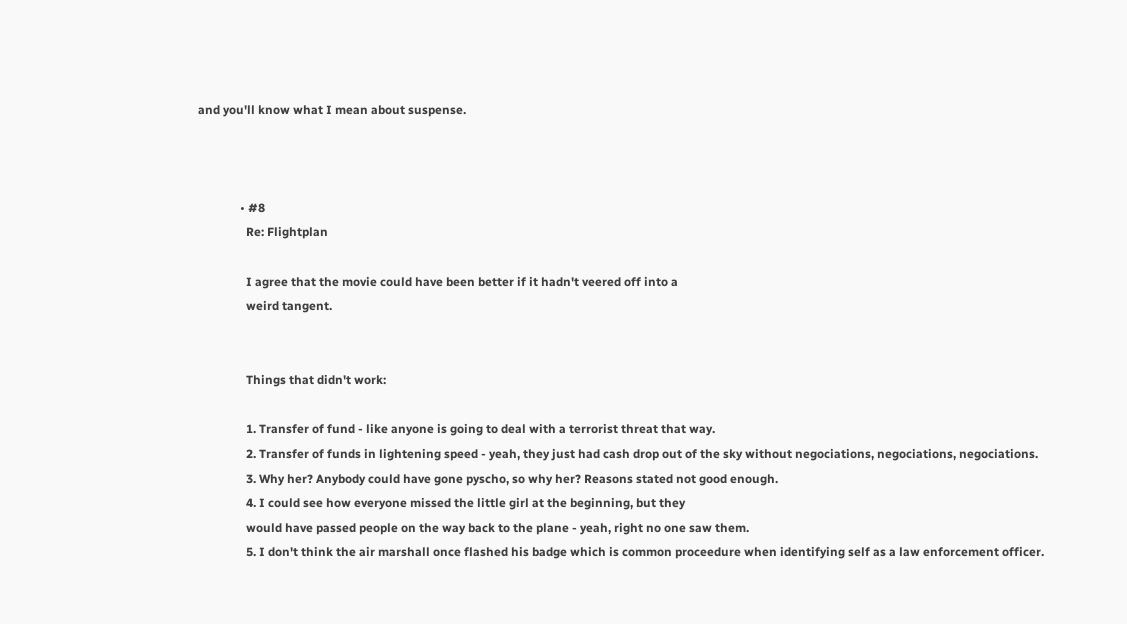and you'll know what I mean about suspense.



              • #8
                Re: Flightplan

                I agree that the movie could have been better if it hadn't veered off into a
                weird tangent.


                Things that didn't work:

                1. Transfer of fund - like anyone is going to deal with a terrorist threat that way.
                2. Transfer of funds in lightening speed - yeah, they just had cash drop out of the sky without negociations, negociations, negociations.
                3. Why her? Anybody could have gone pyscho, so why her? Reasons stated not good enough.
                4. I could see how everyone missed the little girl at the beginning, but they
                would have passed people on the way back to the plane - yeah, right no one saw them.
                5. I don't think the air marshall once flashed his badge which is common proceedure when identifying self as a law enforcement officer.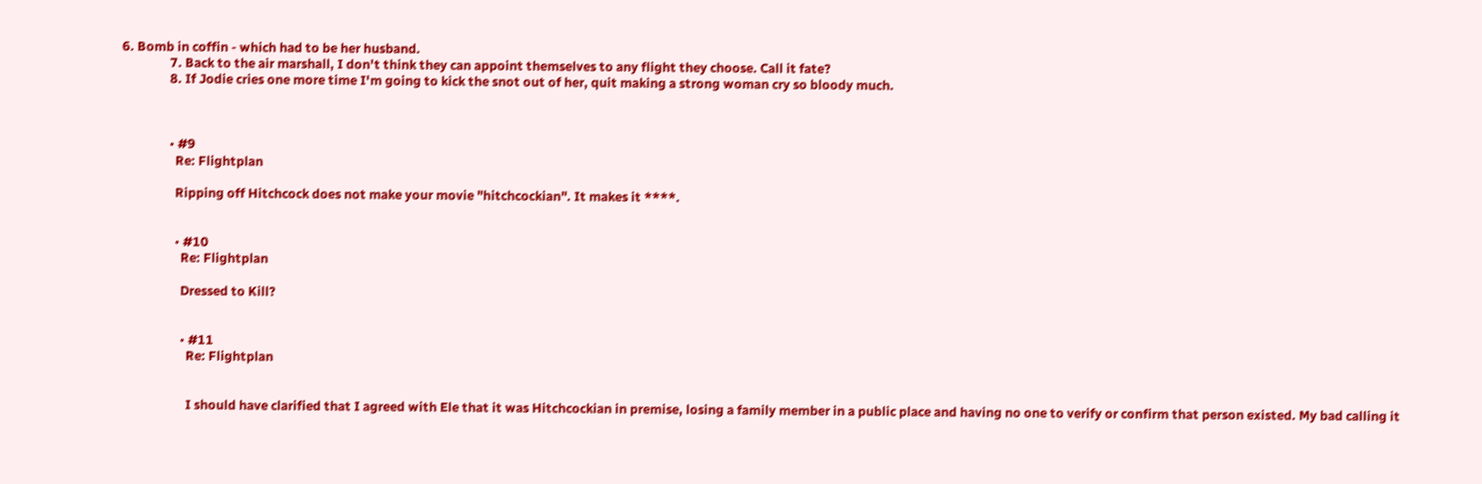6. Bomb in coffin - which had to be her husband.
                7. Back to the air marshall, I don't think they can appoint themselves to any flight they choose. Call it fate?
                8. If Jodie cries one more time I'm going to kick the snot out of her, quit making a strong woman cry so bloody much.



                • #9
                  Re: Flightplan

                  Ripping off Hitchcock does not make your movie "hitchcockian". It makes it ****.


                  • #10
                    Re: Flightplan

                    Dressed to Kill?


                    • #11
                      Re: Flightplan


                      I should have clarified that I agreed with Ele that it was Hitchcockian in premise, losing a family member in a public place and having no one to verify or confirm that person existed. My bad calling it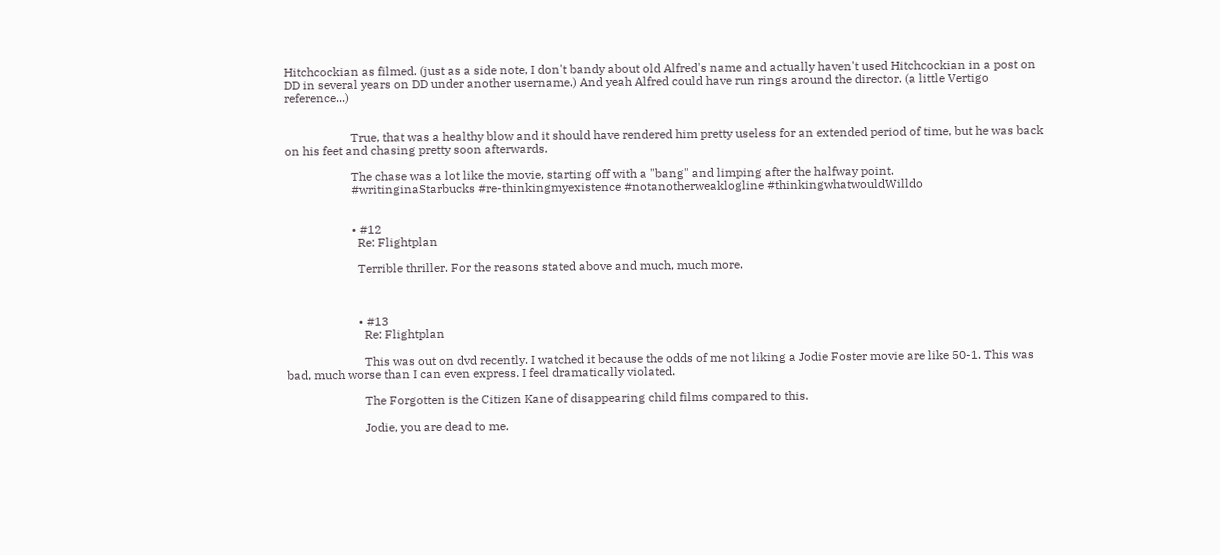Hitchcockian as filmed. (just as a side note, I don't bandy about old Alfred's name and actually haven't used Hitchcockian in a post on DD in several years on DD under another username.) And yeah Alfred could have run rings around the director. (a little Vertigo reference...)


                      True, that was a healthy blow and it should have rendered him pretty useless for an extended period of time, but he was back on his feet and chasing pretty soon afterwards.

                      The chase was a lot like the movie, starting off with a "bang" and limping after the halfway point.
                      #writinginaStarbucks #re-thinkingmyexistence #notanotherweaklogline #thinkingwhatwouldWilldo


                      • #12
                        Re: Flightplan

                        Terrible thriller. For the reasons stated above and much, much more.



                        • #13
                          Re: Flightplan

                          This was out on dvd recently. I watched it because the odds of me not liking a Jodie Foster movie are like 50-1. This was bad, much worse than I can even express. I feel dramatically violated.

                          The Forgotten is the Citizen Kane of disappearing child films compared to this.

                          Jodie, you are dead to me.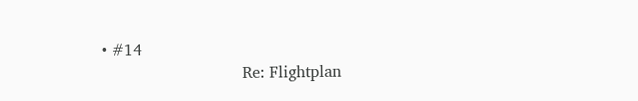• #14
                            Re: Flightplan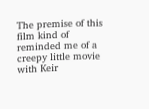The premise of this film kind of reminded me of a creepy little movie with Keir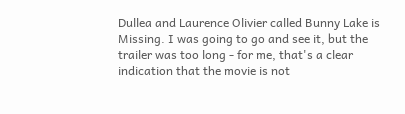Dullea and Laurence Olivier called Bunny Lake is Missing. I was going to go and see it, but the trailer was too long - for me, that's a clear indication that the movie is not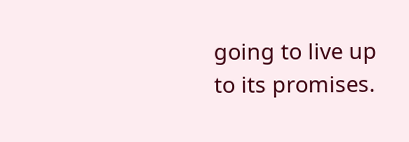going to live up to its promises.